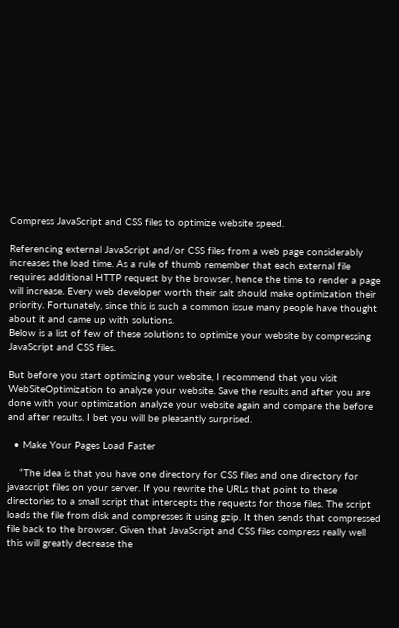Compress JavaScript and CSS files to optimize website speed.

Referencing external JavaScript and/or CSS files from a web page considerably increases the load time. As a rule of thumb remember that each external file requires additional HTTP request by the browser, hence the time to render a page will increase. Every web developer worth their salt should make optimization their priority. Fortunately, since this is such a common issue many people have thought about it and came up with solutions.
Below is a list of few of these solutions to optimize your website by compressing JavaScript and CSS files.

But before you start optimizing your website, I recommend that you visit WebSiteOptimization to analyze your website. Save the results and after you are done with your optimization analyze your website again and compare the before and after results. I bet you will be pleasantly surprised.

  • Make Your Pages Load Faster

    “The idea is that you have one directory for CSS files and one directory for javascript files on your server. If you rewrite the URLs that point to these directories to a small script that intercepts the requests for those files. The script loads the file from disk and compresses it using gzip. It then sends that compressed file back to the browser. Given that JavaScript and CSS files compress really well this will greatly decrease the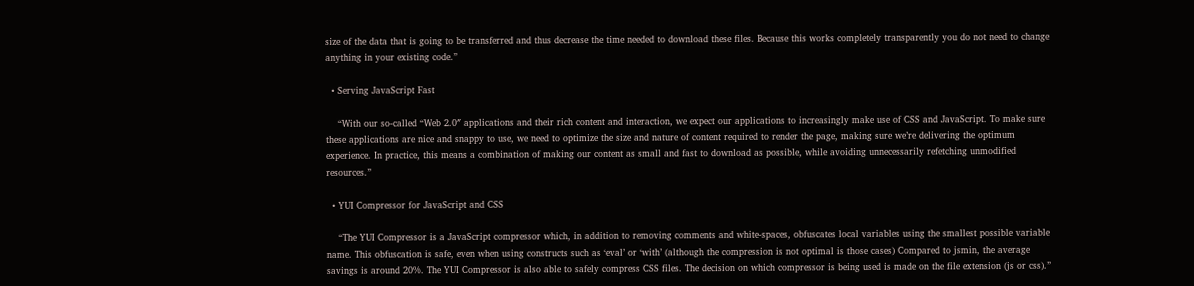size of the data that is going to be transferred and thus decrease the time needed to download these files. Because this works completely transparently you do not need to change anything in your existing code.”

  • Serving JavaScript Fast

    “With our so-called “Web 2.0″ applications and their rich content and interaction, we expect our applications to increasingly make use of CSS and JavaScript. To make sure these applications are nice and snappy to use, we need to optimize the size and nature of content required to render the page, making sure we’re delivering the optimum experience. In practice, this means a combination of making our content as small and fast to download as possible, while avoiding unnecessarily refetching unmodified resources.”

  • YUI Compressor for JavaScript and CSS

    “The YUI Compressor is a JavaScript compressor which, in addition to removing comments and white-spaces, obfuscates local variables using the smallest possible variable name. This obfuscation is safe, even when using constructs such as ‘eval’ or ‘with’ (although the compression is not optimal is those cases) Compared to jsmin, the average savings is around 20%. The YUI Compressor is also able to safely compress CSS files. The decision on which compressor is being used is made on the file extension (js or css).”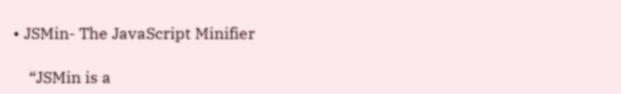• JSMin- The JavaScript Minifier

    “JSMin is a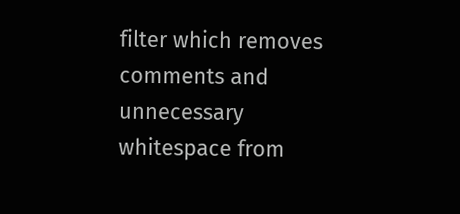filter which removes comments and unnecessary whitespace from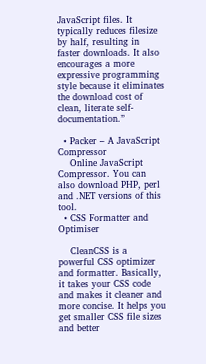JavaScript files. It typically reduces filesize by half, resulting in faster downloads. It also encourages a more expressive programming style because it eliminates the download cost of clean, literate self-documentation.”

  • Packer – A JavaScript Compressor
    Online JavaScript Compressor. You can also download PHP, perl and .NET versions of this tool.
  • CSS Formatter and Optimiser

    CleanCSS is a powerful CSS optimizer and formatter. Basically, it takes your CSS code and makes it cleaner and more concise. It helps you get smaller CSS file sizes and better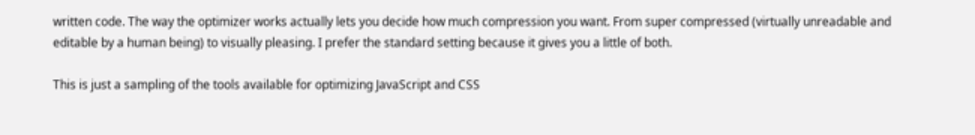written code. The way the optimizer works actually lets you decide how much compression you want. From super compressed (virtually unreadable and editable by a human being) to visually pleasing. I prefer the standard setting because it gives you a little of both.

This is just a sampling of the tools available for optimizing JavaScript and CSS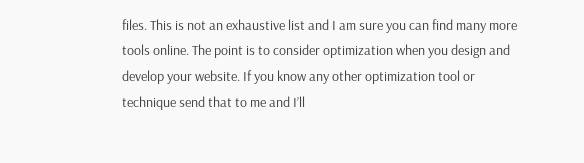files. This is not an exhaustive list and I am sure you can find many more tools online. The point is to consider optimization when you design and develop your website. If you know any other optimization tool or technique send that to me and I’ll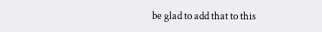be glad to add that to this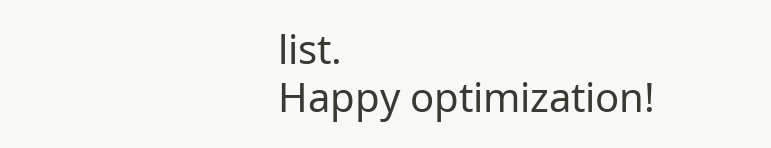list.
Happy optimization!